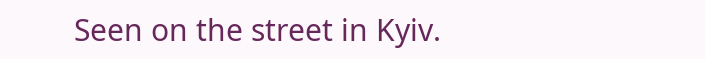Seen on the street in Kyiv.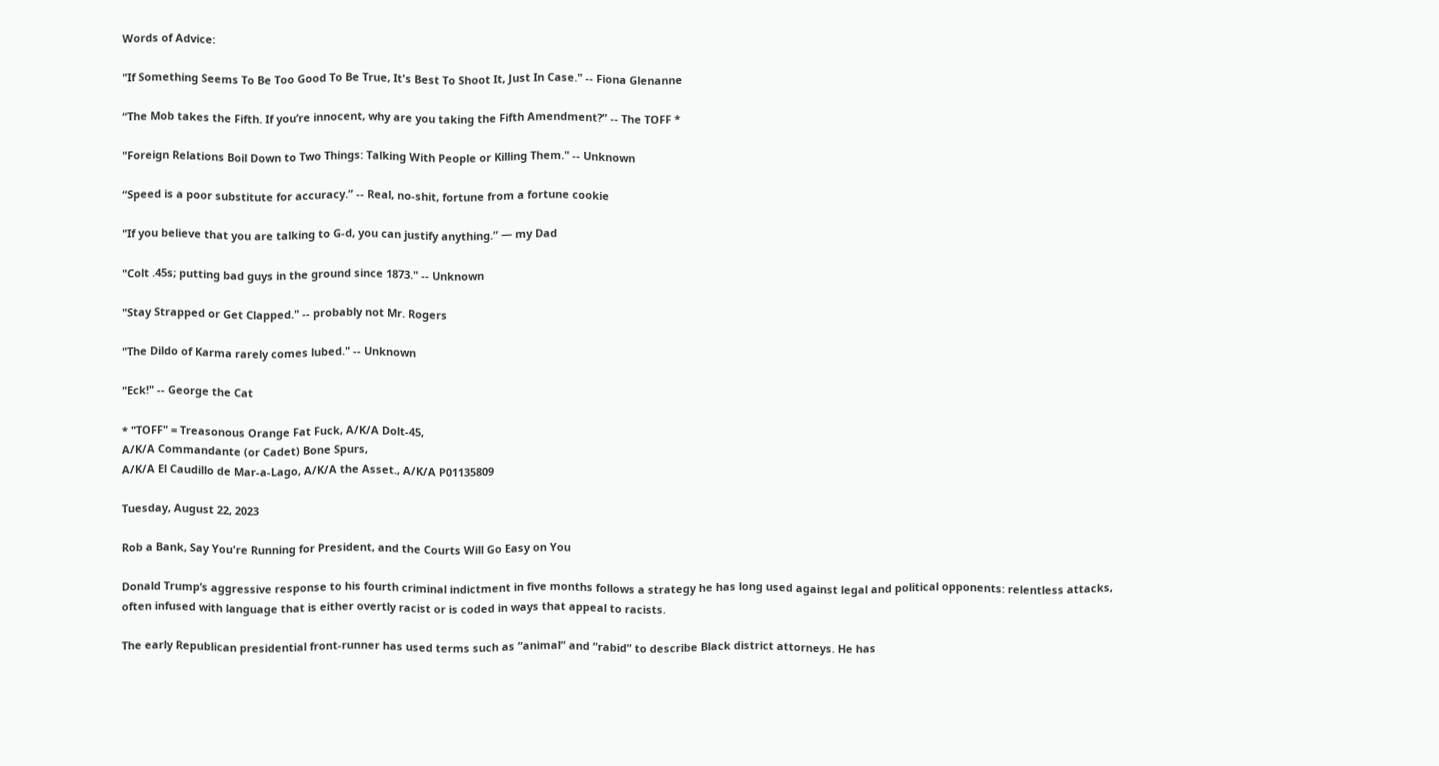Words of Advice:

"If Something Seems To Be Too Good To Be True, It's Best To Shoot It, Just In Case." -- Fiona Glenanne

“The Mob takes the Fifth. If you’re innocent, why are you taking the Fifth Amendment?” -- The TOFF *

"Foreign Relations Boil Down to Two Things: Talking With People or Killing Them." -- Unknown

“Speed is a poor substitute for accuracy.” -- Real, no-shit, fortune from a fortune cookie

"If you believe that you are talking to G-d, you can justify anything.” — my Dad

"Colt .45s; putting bad guys in the ground since 1873." -- Unknown

"Stay Strapped or Get Clapped." -- probably not Mr. Rogers

"The Dildo of Karma rarely comes lubed." -- Unknown

"Eck!" -- George the Cat

* "TOFF" = Treasonous Orange Fat Fuck, A/K/A Dolt-45,
A/K/A Commandante (or Cadet) Bone Spurs,
A/K/A El Caudillo de Mar-a-Lago, A/K/A the Asset., A/K/A P01135809

Tuesday, August 22, 2023

Rob a Bank, Say You're Running for President, and the Courts Will Go Easy on You

Donald Trump’s aggressive response to his fourth criminal indictment in five months follows a strategy he has long used against legal and political opponents: relentless attacks, often infused with language that is either overtly racist or is coded in ways that appeal to racists.

The early Republican presidential front-runner has used terms such as “animal” and “rabid” to describe Black district attorneys. He has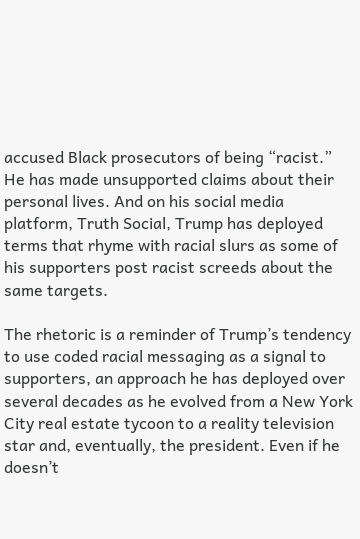accused Black prosecutors of being “racist.” He has made unsupported claims about their personal lives. And on his social media platform, Truth Social, Trump has deployed terms that rhyme with racial slurs as some of his supporters post racist screeds about the same targets.

The rhetoric is a reminder of Trump’s tendency to use coded racial messaging as a signal to supporters, an approach he has deployed over several decades as he evolved from a New York City real estate tycoon to a reality television star and, eventually, the president. Even if he doesn’t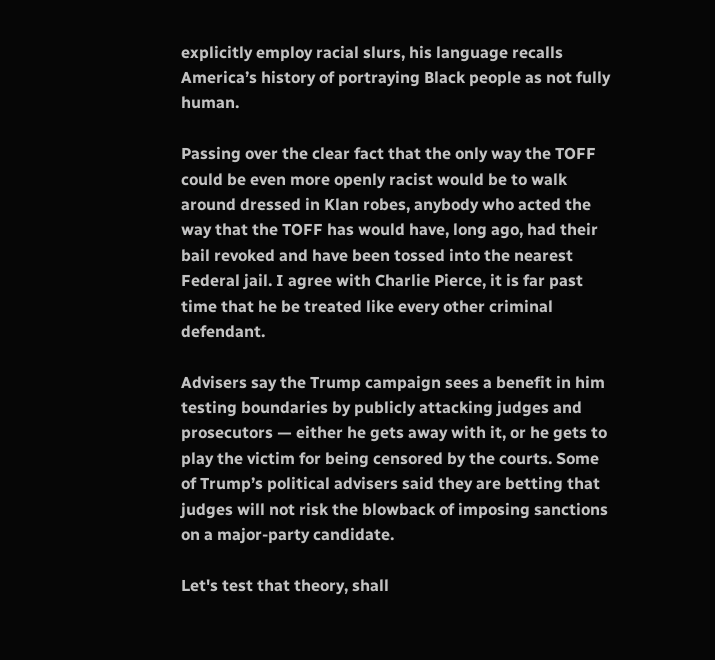explicitly employ racial slurs, his language recalls America’s history of portraying Black people as not fully human.

Passing over the clear fact that the only way the TOFF could be even more openly racist would be to walk around dressed in Klan robes, anybody who acted the way that the TOFF has would have, long ago, had their bail revoked and have been tossed into the nearest Federal jail. I agree with Charlie Pierce, it is far past time that he be treated like every other criminal defendant.

Advisers say the Trump campaign sees a benefit in him testing boundaries by publicly attacking judges and prosecutors — either he gets away with it, or he gets to play the victim for being censored by the courts. Some of Trump’s political advisers said they are betting that judges will not risk the blowback of imposing sanctions on a major-party candidate.

Let's test that theory, shall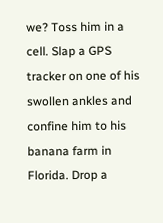we? Toss him in a cell. Slap a GPS tracker on one of his swollen ankles and confine him to his banana farm in Florida. Drop a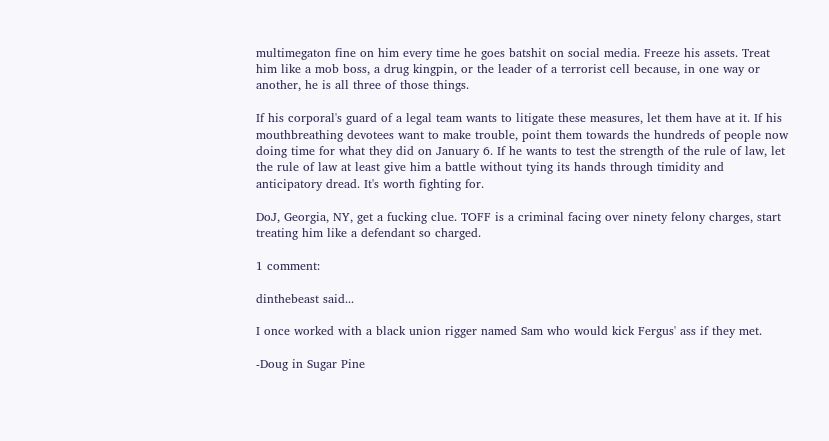multimegaton fine on him every time he goes batshit on social media. Freeze his assets. Treat him like a mob boss, a drug kingpin, or the leader of a terrorist cell because, in one way or another, he is all three of those things.

If his corporal's guard of a legal team wants to litigate these measures, let them have at it. If his mouthbreathing devotees want to make trouble, point them towards the hundreds of people now doing time for what they did on January 6. If he wants to test the strength of the rule of law, let the rule of law at least give him a battle without tying its hands through timidity and anticipatory dread. It's worth fighting for.

DoJ, Georgia, NY, get a fucking clue. TOFF is a criminal facing over ninety felony charges, start treating him like a defendant so charged.

1 comment:

dinthebeast said...

I once worked with a black union rigger named Sam who would kick Fergus' ass if they met.

-Doug in Sugar Pine